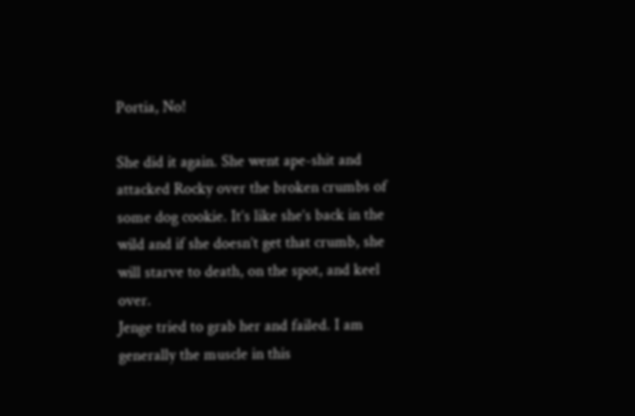Portia, No!

She did it again. She went ape-shit and attacked Rocky over the broken crumbs of some dog cookie. It’s like she’s back in the wild and if she doesn’t get that crumb, she will starve to death, on the spot, and keel over.
Jenge tried to grab her and failed. I am generally the muscle in this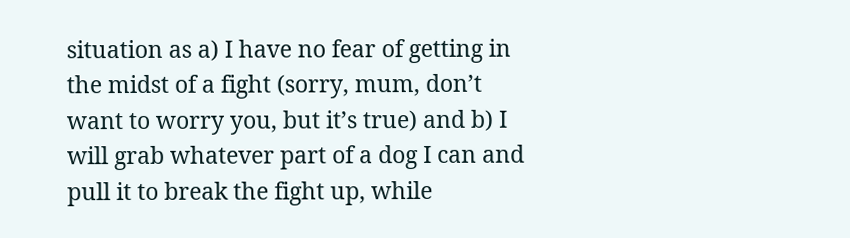situation as a) I have no fear of getting in the midst of a fight (sorry, mum, don’t want to worry you, but it’s true) and b) I will grab whatever part of a dog I can and pull it to break the fight up, while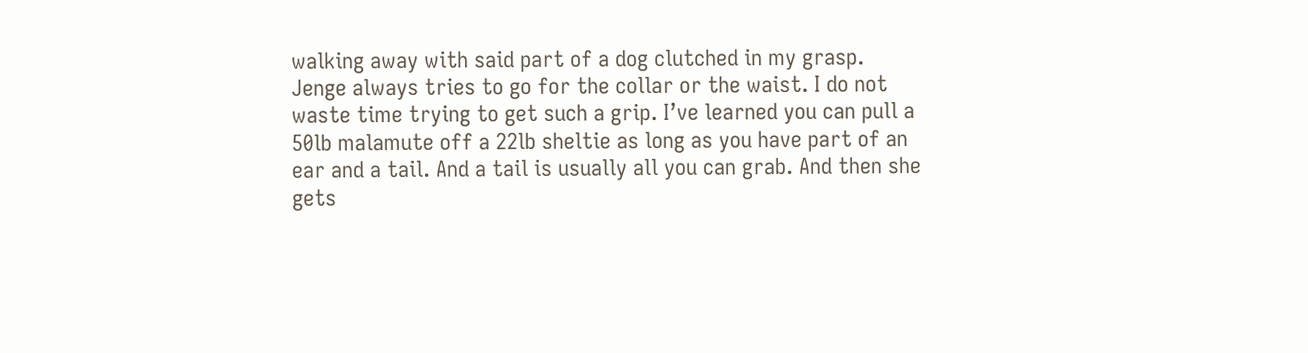walking away with said part of a dog clutched in my grasp. Jenge always tries to go for the collar or the waist. I do not waste time trying to get such a grip. I’ve learned you can pull a 50lb malamute off a 22lb sheltie as long as you have part of an ear and a tail. And a tail is usually all you can grab. And then she gets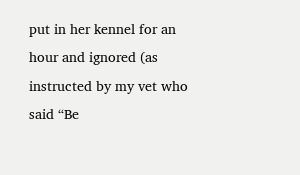put in her kennel for an hour and ignored (as instructed by my vet who said “Be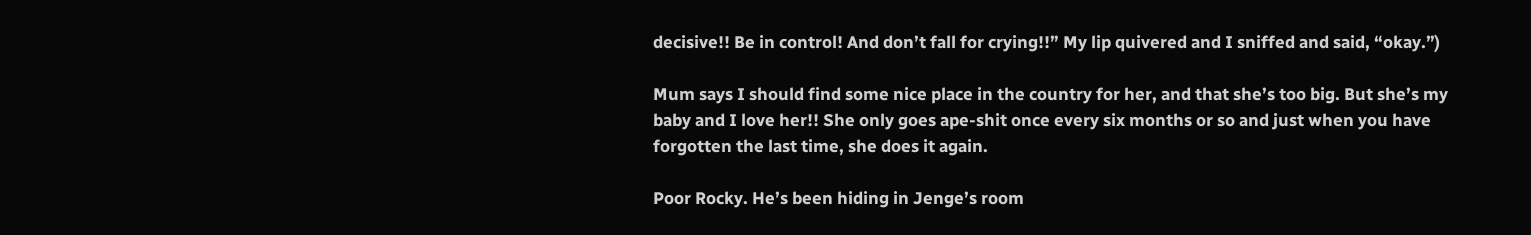decisive!! Be in control! And don’t fall for crying!!” My lip quivered and I sniffed and said, “okay.”)

Mum says I should find some nice place in the country for her, and that she’s too big. But she’s my baby and I love her!! She only goes ape-shit once every six months or so and just when you have forgotten the last time, she does it again.

Poor Rocky. He’s been hiding in Jenge’s room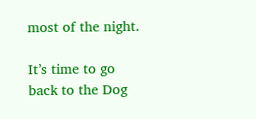most of the night.

It’s time to go back to the Dog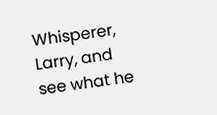Whisperer, Larry, and see what he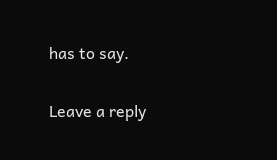has to say.


Leave a reply